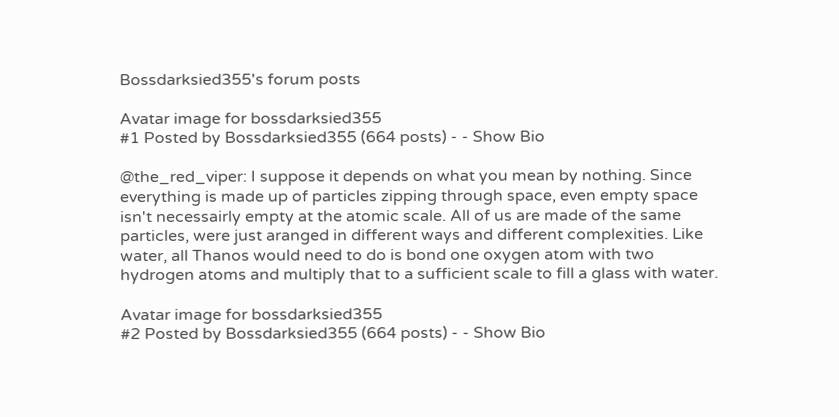Bossdarksied355's forum posts

Avatar image for bossdarksied355
#1 Posted by Bossdarksied355 (664 posts) - - Show Bio

@the_red_viper: I suppose it depends on what you mean by nothing. Since everything is made up of particles zipping through space, even empty space isn't necessairly empty at the atomic scale. All of us are made of the same particles, were just aranged in different ways and different complexities. Like water, all Thanos would need to do is bond one oxygen atom with two hydrogen atoms and multiply that to a sufficient scale to fill a glass with water.

Avatar image for bossdarksied355
#2 Posted by Bossdarksied355 (664 posts) - - Show Bio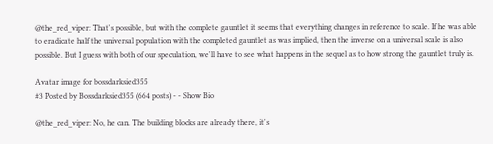@the_red_viper: That's possible, but with the complete gauntlet it seems that everything changes in reference to scale. If he was able to eradicate half the universal population with the completed gauntlet as was implied, then the inverse on a universal scale is also possible. But I guess with both of our speculation, we'll have to see what happens in the sequel as to how strong the gauntlet truly is.

Avatar image for bossdarksied355
#3 Posted by Bossdarksied355 (664 posts) - - Show Bio

@the_red_viper: No, he can. The building blocks are already there, it's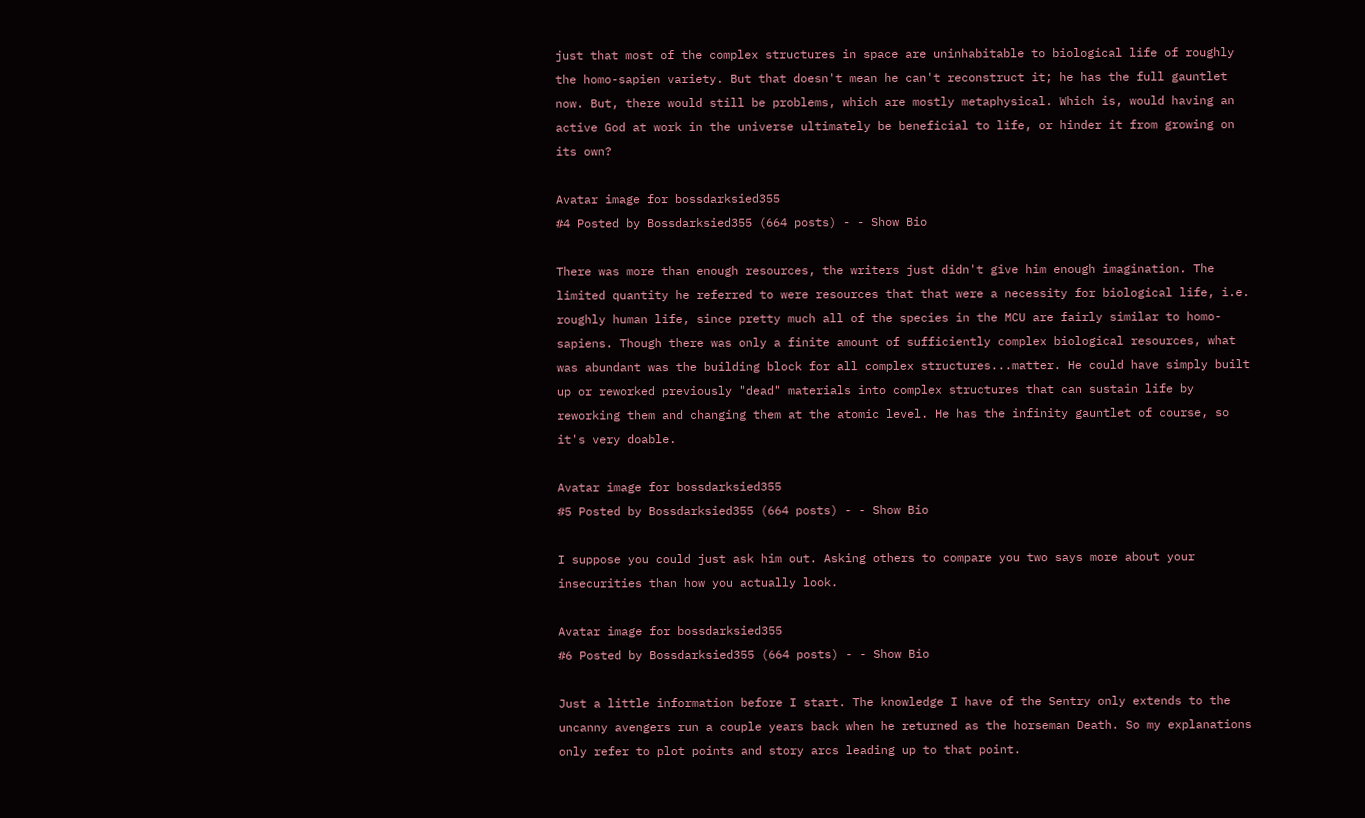just that most of the complex structures in space are uninhabitable to biological life of roughly the homo-sapien variety. But that doesn't mean he can't reconstruct it; he has the full gauntlet now. But, there would still be problems, which are mostly metaphysical. Which is, would having an active God at work in the universe ultimately be beneficial to life, or hinder it from growing on its own?

Avatar image for bossdarksied355
#4 Posted by Bossdarksied355 (664 posts) - - Show Bio

There was more than enough resources, the writers just didn't give him enough imagination. The limited quantity he referred to were resources that that were a necessity for biological life, i.e. roughly human life, since pretty much all of the species in the MCU are fairly similar to homo-sapiens. Though there was only a finite amount of sufficiently complex biological resources, what was abundant was the building block for all complex structures...matter. He could have simply built up or reworked previously "dead" materials into complex structures that can sustain life by reworking them and changing them at the atomic level. He has the infinity gauntlet of course, so it's very doable.

Avatar image for bossdarksied355
#5 Posted by Bossdarksied355 (664 posts) - - Show Bio

I suppose you could just ask him out. Asking others to compare you two says more about your insecurities than how you actually look.

Avatar image for bossdarksied355
#6 Posted by Bossdarksied355 (664 posts) - - Show Bio

Just a little information before I start. The knowledge I have of the Sentry only extends to the uncanny avengers run a couple years back when he returned as the horseman Death. So my explanations only refer to plot points and story arcs leading up to that point.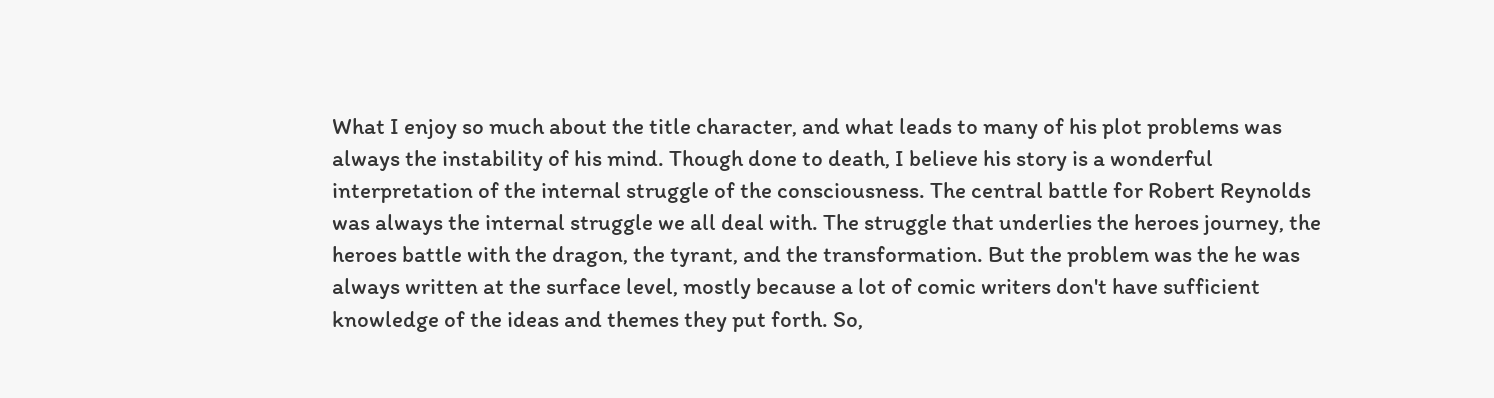What I enjoy so much about the title character, and what leads to many of his plot problems was always the instability of his mind. Though done to death, I believe his story is a wonderful interpretation of the internal struggle of the consciousness. The central battle for Robert Reynolds was always the internal struggle we all deal with. The struggle that underlies the heroes journey, the heroes battle with the dragon, the tyrant, and the transformation. But the problem was the he was always written at the surface level, mostly because a lot of comic writers don't have sufficient knowledge of the ideas and themes they put forth. So,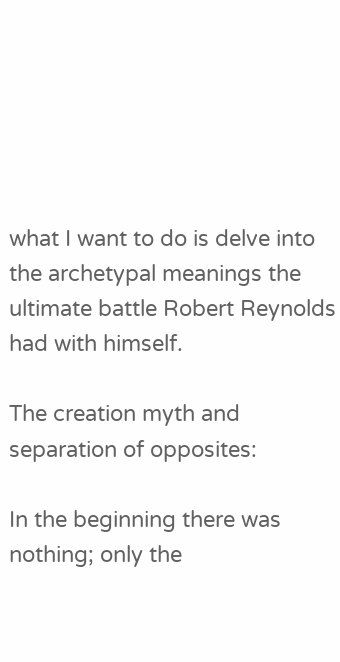what I want to do is delve into the archetypal meanings the ultimate battle Robert Reynolds had with himself.

The creation myth and separation of opposites:

In the beginning there was nothing; only the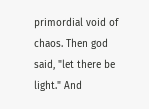primordial void of chaos. Then god said, "let there be light." And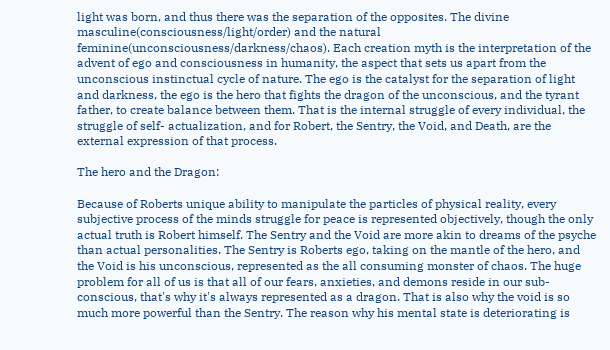light was born, and thus there was the separation of the opposites. The divine masculine(consciousness/light/order) and the natural feminine(unconsciousness/darkness/chaos). Each creation myth is the interpretation of the advent of ego and consciousness in humanity, the aspect that sets us apart from the unconscious instinctual cycle of nature. The ego is the catalyst for the separation of light and darkness, the ego is the hero that fights the dragon of the unconscious, and the tyrant father, to create balance between them. That is the internal struggle of every individual, the struggle of self- actualization, and for Robert, the Sentry, the Void, and Death, are the external expression of that process.

The hero and the Dragon:

Because of Roberts unique ability to manipulate the particles of physical reality, every subjective process of the minds struggle for peace is represented objectively, though the only actual truth is Robert himself. The Sentry and the Void are more akin to dreams of the psyche than actual personalities. The Sentry is Roberts ego, taking on the mantle of the hero, and the Void is his unconscious, represented as the all consuming monster of chaos. The huge problem for all of us is that all of our fears, anxieties, and demons reside in our sub-conscious, that's why it's always represented as a dragon. That is also why the void is so much more powerful than the Sentry. The reason why his mental state is deteriorating is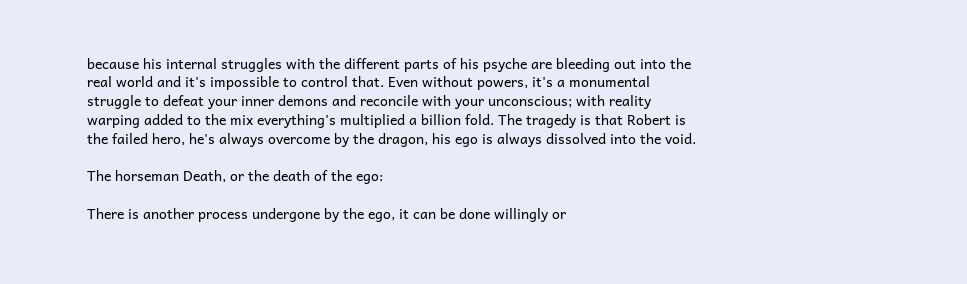because his internal struggles with the different parts of his psyche are bleeding out into the real world and it's impossible to control that. Even without powers, it's a monumental struggle to defeat your inner demons and reconcile with your unconscious; with reality warping added to the mix everything's multiplied a billion fold. The tragedy is that Robert is the failed hero, he's always overcome by the dragon, his ego is always dissolved into the void.

The horseman Death, or the death of the ego:

There is another process undergone by the ego, it can be done willingly or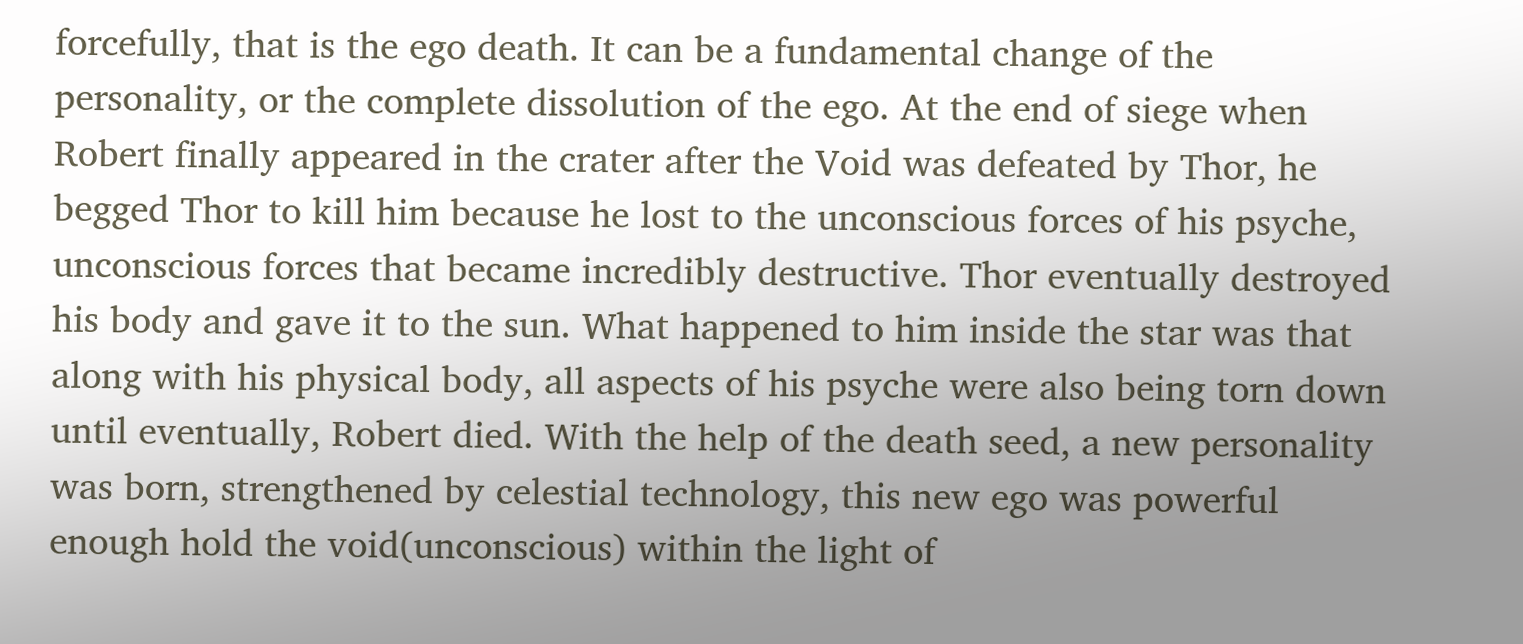forcefully, that is the ego death. It can be a fundamental change of the personality, or the complete dissolution of the ego. At the end of siege when Robert finally appeared in the crater after the Void was defeated by Thor, he begged Thor to kill him because he lost to the unconscious forces of his psyche, unconscious forces that became incredibly destructive. Thor eventually destroyed his body and gave it to the sun. What happened to him inside the star was that along with his physical body, all aspects of his psyche were also being torn down until eventually, Robert died. With the help of the death seed, a new personality was born, strengthened by celestial technology, this new ego was powerful enough hold the void(unconscious) within the light of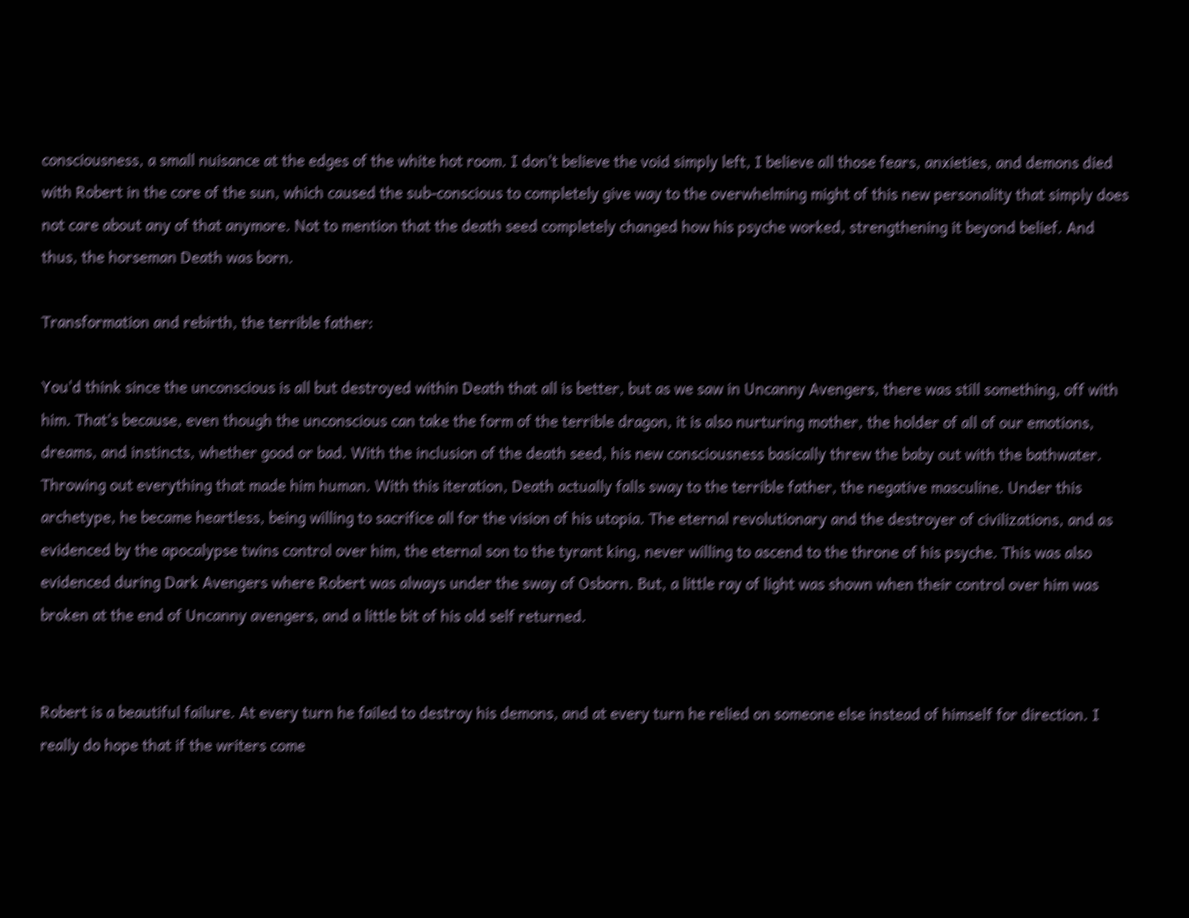consciousness, a small nuisance at the edges of the white hot room. I don't believe the void simply left, I believe all those fears, anxieties, and demons died with Robert in the core of the sun, which caused the sub-conscious to completely give way to the overwhelming might of this new personality that simply does not care about any of that anymore. Not to mention that the death seed completely changed how his psyche worked, strengthening it beyond belief. And thus, the horseman Death was born.

Transformation and rebirth, the terrible father:

You'd think since the unconscious is all but destroyed within Death that all is better, but as we saw in Uncanny Avengers, there was still something, off with him. That's because, even though the unconscious can take the form of the terrible dragon, it is also nurturing mother, the holder of all of our emotions, dreams, and instincts, whether good or bad. With the inclusion of the death seed, his new consciousness basically threw the baby out with the bathwater. Throwing out everything that made him human. With this iteration, Death actually falls sway to the terrible father, the negative masculine. Under this archetype, he became heartless, being willing to sacrifice all for the vision of his utopia. The eternal revolutionary and the destroyer of civilizations, and as evidenced by the apocalypse twins control over him, the eternal son to the tyrant king, never willing to ascend to the throne of his psyche. This was also evidenced during Dark Avengers where Robert was always under the sway of Osborn. But, a little ray of light was shown when their control over him was broken at the end of Uncanny avengers, and a little bit of his old self returned.


Robert is a beautiful failure. At every turn he failed to destroy his demons, and at every turn he relied on someone else instead of himself for direction. I really do hope that if the writers come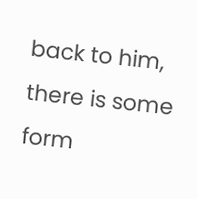back to him, there is some form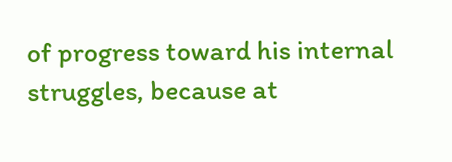of progress toward his internal struggles, because at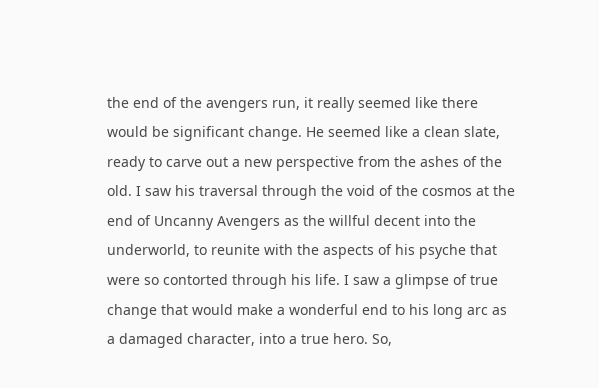the end of the avengers run, it really seemed like there would be significant change. He seemed like a clean slate, ready to carve out a new perspective from the ashes of the old. I saw his traversal through the void of the cosmos at the end of Uncanny Avengers as the willful decent into the underworld, to reunite with the aspects of his psyche that were so contorted through his life. I saw a glimpse of true change that would make a wonderful end to his long arc as a damaged character, into a true hero. So,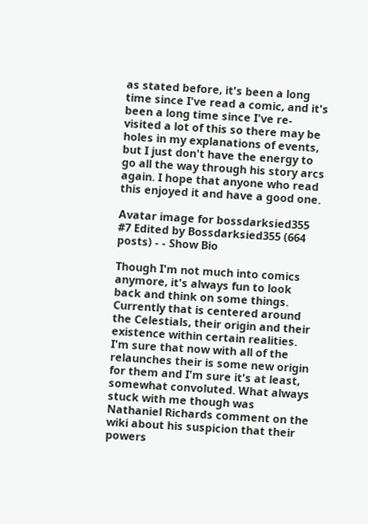as stated before, it's been a long time since I've read a comic, and it's been a long time since I've re-visited a lot of this so there may be holes in my explanations of events, but I just don't have the energy to go all the way through his story arcs again. I hope that anyone who read this enjoyed it and have a good one.

Avatar image for bossdarksied355
#7 Edited by Bossdarksied355 (664 posts) - - Show Bio

Though I'm not much into comics anymore, it's always fun to look back and think on some things. Currently that is centered around the Celestials, their origin and their existence within certain realities. I'm sure that now with all of the relaunches their is some new origin for them and I'm sure it's at least, somewhat convoluted. What always stuck with me though was Nathaniel Richards comment on the wiki about his suspicion that their powers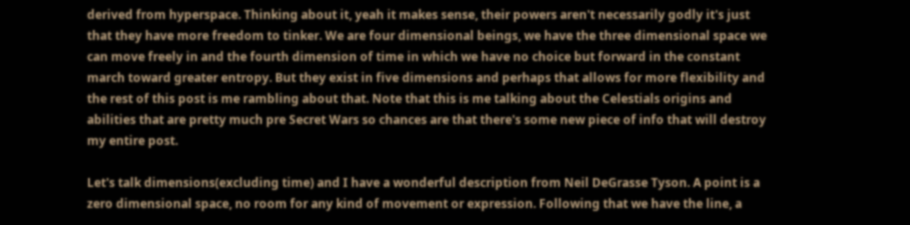derived from hyperspace. Thinking about it, yeah it makes sense, their powers aren't necessarily godly it's just that they have more freedom to tinker. We are four dimensional beings, we have the three dimensional space we can move freely in and the fourth dimension of time in which we have no choice but forward in the constant march toward greater entropy. But they exist in five dimensions and perhaps that allows for more flexibility and the rest of this post is me rambling about that. Note that this is me talking about the Celestials origins and abilities that are pretty much pre Secret Wars so chances are that there's some new piece of info that will destroy my entire post.

Let's talk dimensions(excluding time) and I have a wonderful description from Neil DeGrasse Tyson. A point is a zero dimensional space, no room for any kind of movement or expression. Following that we have the line, a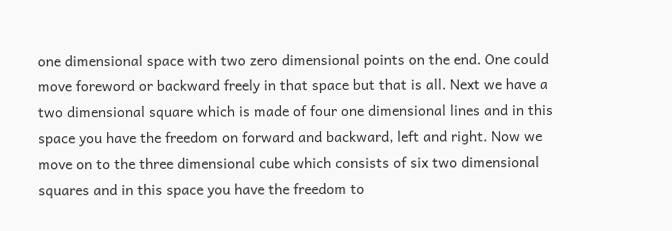one dimensional space with two zero dimensional points on the end. One could move foreword or backward freely in that space but that is all. Next we have a two dimensional square which is made of four one dimensional lines and in this space you have the freedom on forward and backward, left and right. Now we move on to the three dimensional cube which consists of six two dimensional squares and in this space you have the freedom to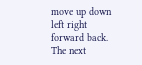move up down left right forward back. The next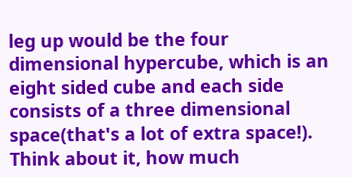leg up would be the four dimensional hypercube, which is an eight sided cube and each side consists of a three dimensional space(that's a lot of extra space!). Think about it, how much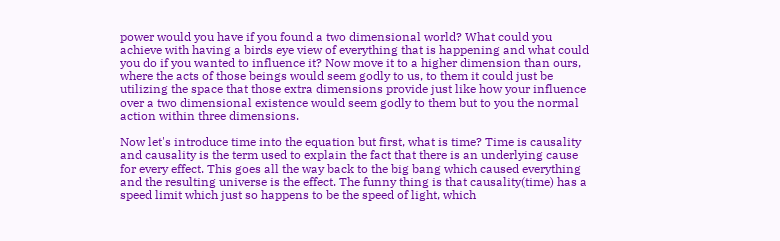power would you have if you found a two dimensional world? What could you achieve with having a birds eye view of everything that is happening and what could you do if you wanted to influence it? Now move it to a higher dimension than ours, where the acts of those beings would seem godly to us, to them it could just be utilizing the space that those extra dimensions provide just like how your influence over a two dimensional existence would seem godly to them but to you the normal action within three dimensions.

Now let's introduce time into the equation but first, what is time? Time is causality and causality is the term used to explain the fact that there is an underlying cause for every effect. This goes all the way back to the big bang which caused everything and the resulting universe is the effect. The funny thing is that causality(time) has a speed limit which just so happens to be the speed of light, which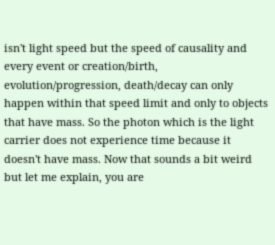isn't light speed but the speed of causality and every event or creation/birth, evolution/progression, death/decay can only happen within that speed limit and only to objects that have mass. So the photon which is the light carrier does not experience time because it doesn't have mass. Now that sounds a bit weird but let me explain, you are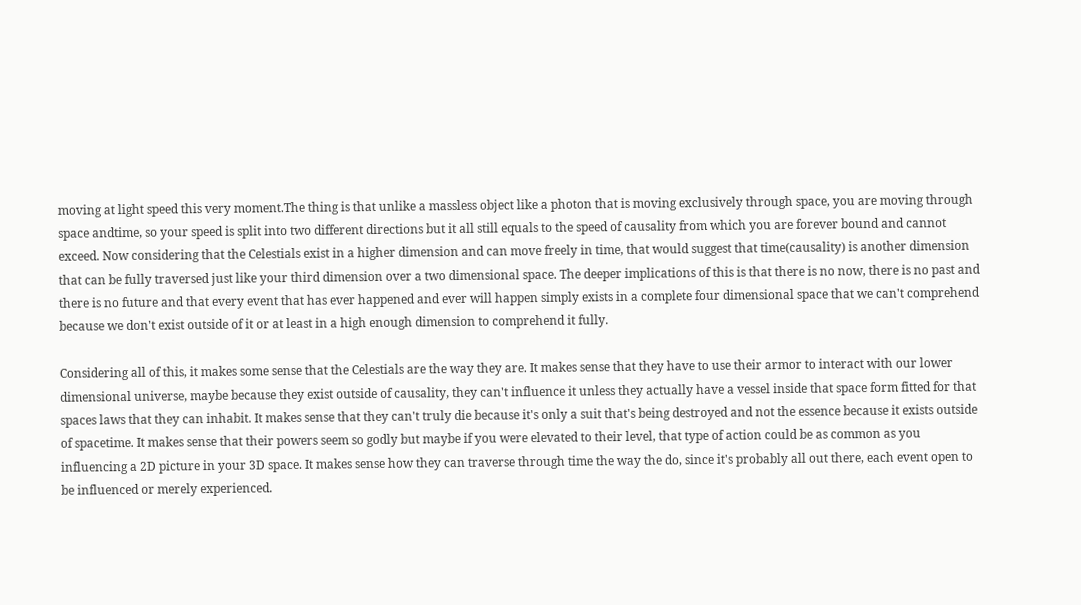moving at light speed this very moment.The thing is that unlike a massless object like a photon that is moving exclusively through space, you are moving through space andtime, so your speed is split into two different directions but it all still equals to the speed of causality from which you are forever bound and cannot exceed. Now considering that the Celestials exist in a higher dimension and can move freely in time, that would suggest that time(causality) is another dimension that can be fully traversed just like your third dimension over a two dimensional space. The deeper implications of this is that there is no now, there is no past and there is no future and that every event that has ever happened and ever will happen simply exists in a complete four dimensional space that we can't comprehend because we don't exist outside of it or at least in a high enough dimension to comprehend it fully.

Considering all of this, it makes some sense that the Celestials are the way they are. It makes sense that they have to use their armor to interact with our lower dimensional universe, maybe because they exist outside of causality, they can't influence it unless they actually have a vessel inside that space form fitted for that spaces laws that they can inhabit. It makes sense that they can't truly die because it's only a suit that's being destroyed and not the essence because it exists outside of spacetime. It makes sense that their powers seem so godly but maybe if you were elevated to their level, that type of action could be as common as you influencing a 2D picture in your 3D space. It makes sense how they can traverse through time the way the do, since it's probably all out there, each event open to be influenced or merely experienced.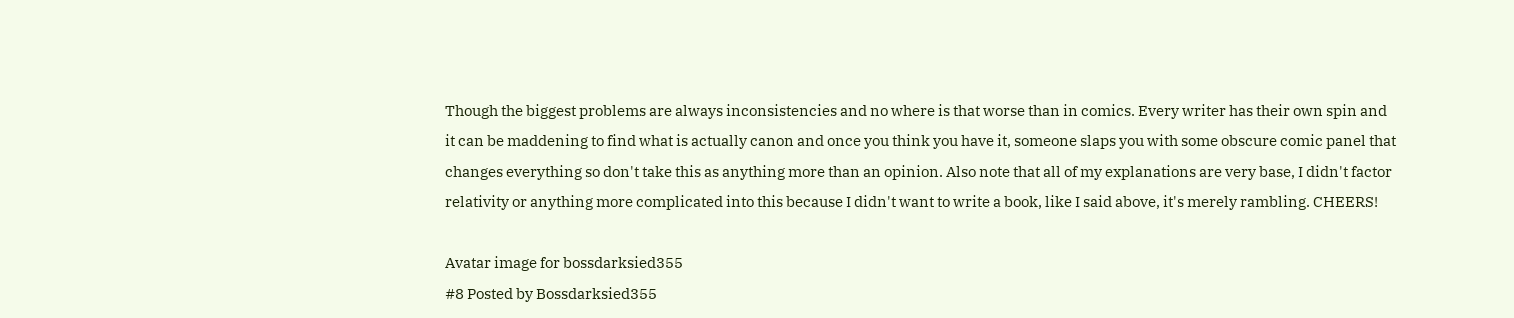Though the biggest problems are always inconsistencies and no where is that worse than in comics. Every writer has their own spin and it can be maddening to find what is actually canon and once you think you have it, someone slaps you with some obscure comic panel that changes everything so don't take this as anything more than an opinion. Also note that all of my explanations are very base, I didn't factor relativity or anything more complicated into this because I didn't want to write a book, like I said above, it's merely rambling. CHEERS!

Avatar image for bossdarksied355
#8 Posted by Bossdarksied355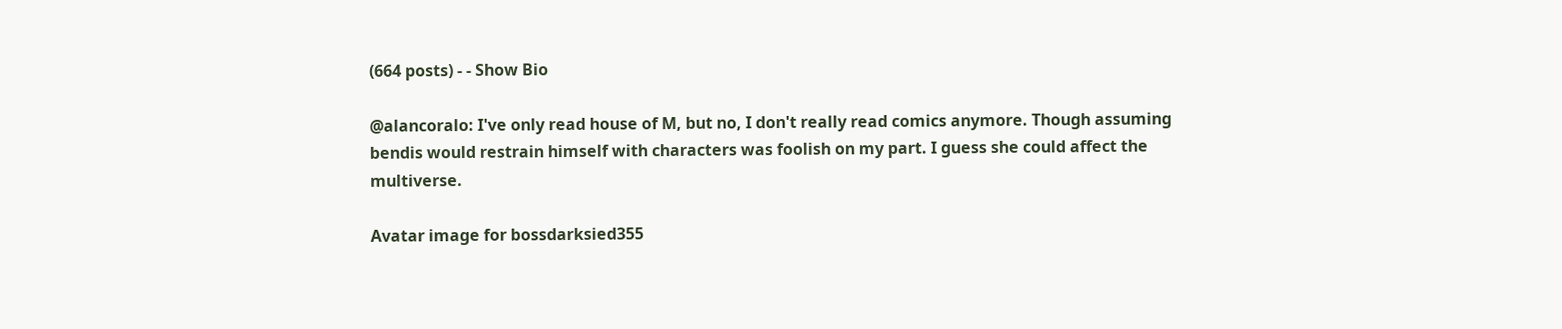(664 posts) - - Show Bio

@alancoralo: I've only read house of M, but no, I don't really read comics anymore. Though assuming bendis would restrain himself with characters was foolish on my part. I guess she could affect the multiverse.

Avatar image for bossdarksied355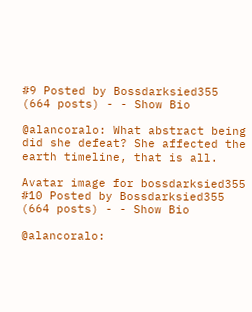#9 Posted by Bossdarksied355 (664 posts) - - Show Bio

@alancoralo: What abstract being did she defeat? She affected the earth timeline, that is all.

Avatar image for bossdarksied355
#10 Posted by Bossdarksied355 (664 posts) - - Show Bio

@alancoralo: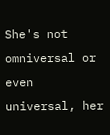She's not omniversal or even universal, her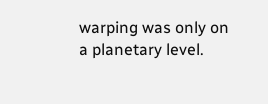warping was only on a planetary level.